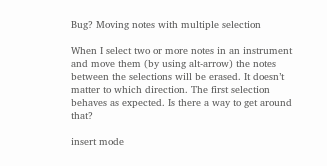Bug? Moving notes with multiple selection

When I select two or more notes in an instrument and move them (by using alt-arrow) the notes between the selections will be erased. It doesn’t matter to which direction. The first selection behaves as expected. Is there a way to get around that?

insert mode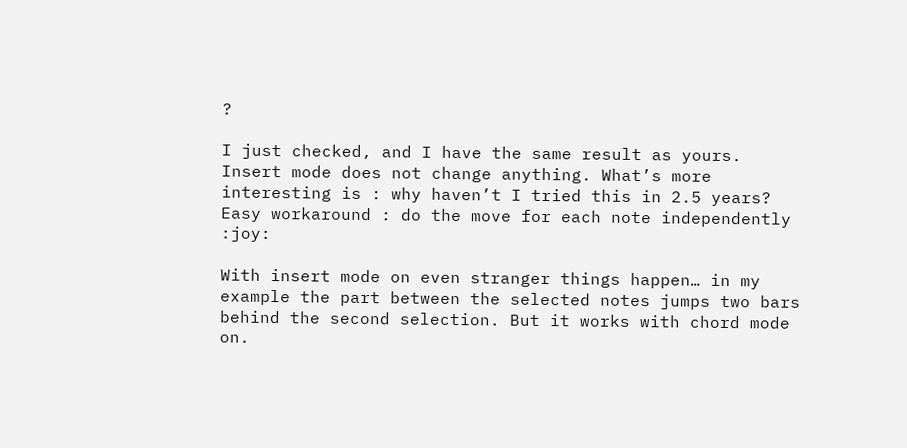?

I just checked, and I have the same result as yours. Insert mode does not change anything. What’s more interesting is : why haven’t I tried this in 2.5 years?
Easy workaround : do the move for each note independently :joy:

With insert mode on even stranger things happen… in my example the part between the selected notes jumps two bars behind the second selection. But it works with chord mode on.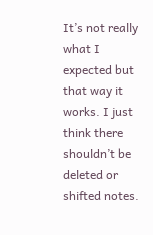It’s not really what I expected but that way it works. I just think there shouldn’t be deleted or shifted notes.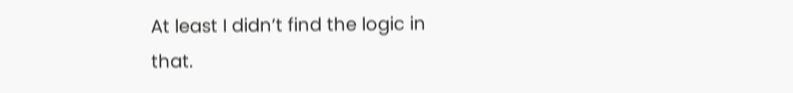At least I didn’t find the logic in that.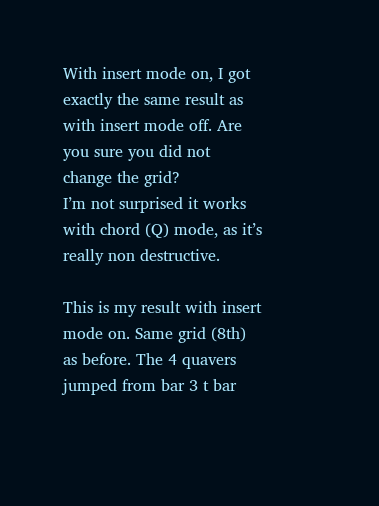With insert mode on, I got exactly the same result as with insert mode off. Are you sure you did not change the grid?
I’m not surprised it works with chord (Q) mode, as it’s really non destructive.

This is my result with insert mode on. Same grid (8th) as before. The 4 quavers jumped from bar 3 t bar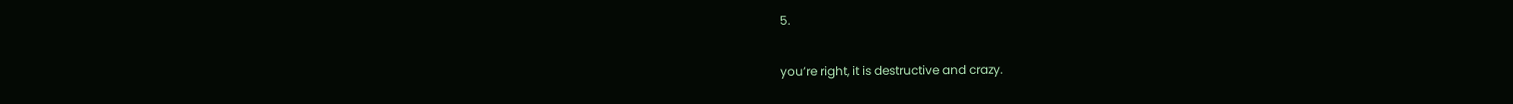5.

you’re right, it is destructive and crazy.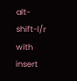alt-shift-l/r with insert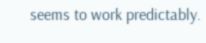seems to work predictably.